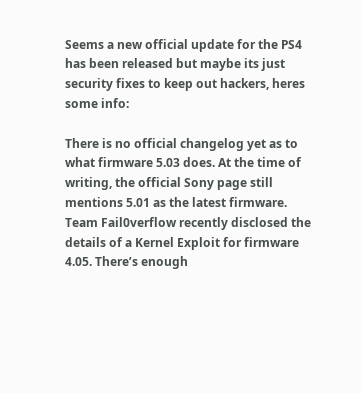Seems a new official update for the PS4 has been released but maybe its just security fixes to keep out hackers, heres some info:

There is no official changelog yet as to what firmware 5.03 does. At the time of writing, the official Sony page still mentions 5.01 as the latest firmware.
Team Fail0verflow recently disclosed the details of a Kernel Exploit for firmware 4.05. There’s enough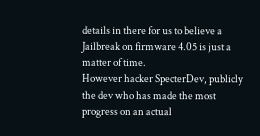details in there for us to believe a Jailbreak on firmware 4.05 is just a matter of time.
However hacker SpecterDev, publicly the dev who has made the most progress on an actual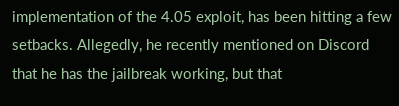implementation of the 4.05 exploit, has been hitting a few setbacks. Allegedly, he recently mentioned on Discord that he has the jailbreak working, but that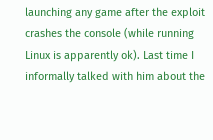launching any game after the exploit crashes the console (while running Linux is apparently ok). Last time I informally talked with him about the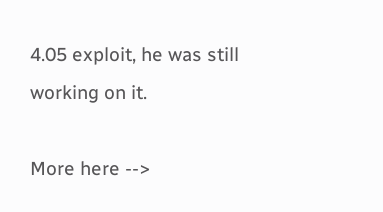4.05 exploit, he was still working on it.

More here -->